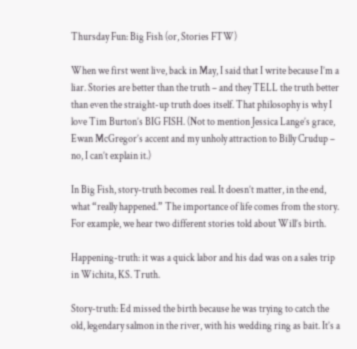Thursday Fun: Big Fish (or, Stories FTW)

When we first went live, back in May, I said that I write because I’m a liar. Stories are better than the truth – and they TELL the truth better than even the straight-up truth does itself. That philosophy is why I love Tim Burton’s BIG FISH. (Not to mention Jessica Lange’s grace, Ewan McGregor’s accent and my unholy attraction to Billy Crudup – no, I can’t explain it.)

In Big Fish, story-truth becomes real. It doesn’t matter, in the end, what “really happened.” The importance of life comes from the story. For example, we hear two different stories told about Will’s birth.

Happening-truth: it was a quick labor and his dad was on a sales trip in Wichita, KS. Truth.

Story-truth: Ed missed the birth because he was trying to catch the old, legendary salmon in the river, with his wedding ring as bait. It’s a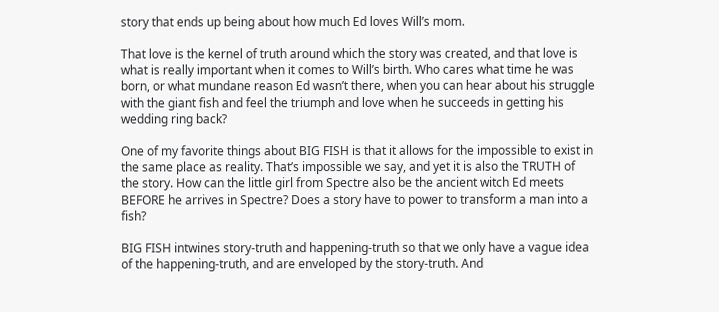story that ends up being about how much Ed loves Will’s mom.

That love is the kernel of truth around which the story was created, and that love is what is really important when it comes to Will’s birth. Who cares what time he was born, or what mundane reason Ed wasn’t there, when you can hear about his struggle with the giant fish and feel the triumph and love when he succeeds in getting his wedding ring back?

One of my favorite things about BIG FISH is that it allows for the impossible to exist in the same place as reality. That’s impossible we say, and yet it is also the TRUTH of the story. How can the little girl from Spectre also be the ancient witch Ed meets BEFORE he arrives in Spectre? Does a story have to power to transform a man into a fish?

BIG FISH intwines story-truth and happening-truth so that we only have a vague idea of the happening-truth, and are enveloped by the story-truth. And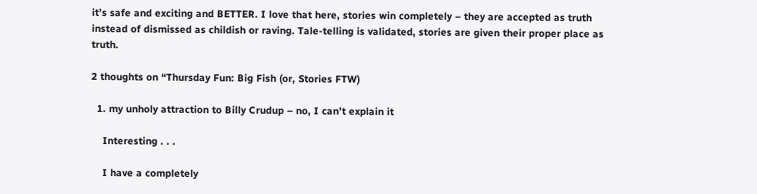it’s safe and exciting and BETTER. I love that here, stories win completely – they are accepted as truth instead of dismissed as childish or raving. Tale-telling is validated, stories are given their proper place as truth.

2 thoughts on “Thursday Fun: Big Fish (or, Stories FTW)

  1. my unholy attraction to Billy Crudup – no, I can’t explain it

    Interesting . . .

    I have a completely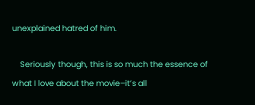unexplained hatred of him.

    Seriously though, this is so much the essence of what I love about the movie–it’s all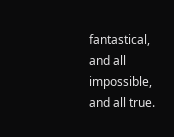fantastical, and all impossible, and all true.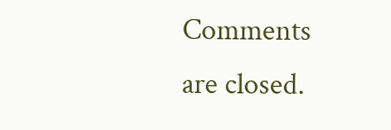Comments are closed.